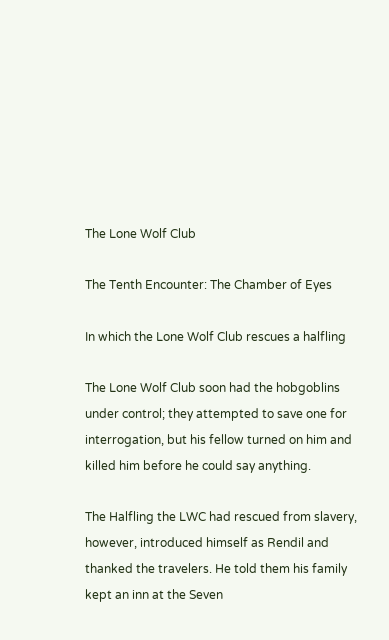The Lone Wolf Club

The Tenth Encounter: The Chamber of Eyes

In which the Lone Wolf Club rescues a halfling

The Lone Wolf Club soon had the hobgoblins under control; they attempted to save one for interrogation, but his fellow turned on him and killed him before he could say anything.

The Halfling the LWC had rescued from slavery, however, introduced himself as Rendil and thanked the travelers. He told them his family kept an inn at the Seven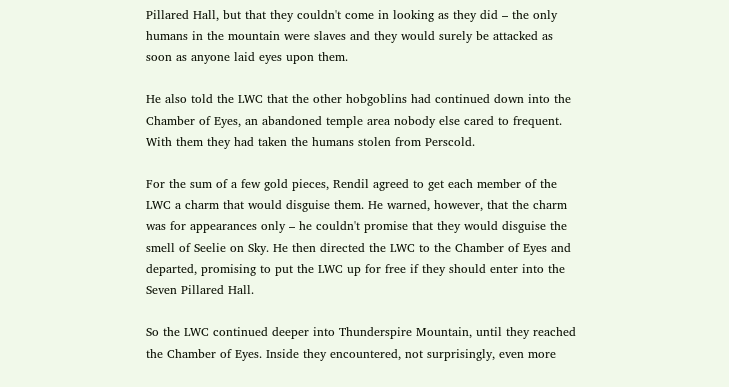Pillared Hall, but that they couldn't come in looking as they did – the only humans in the mountain were slaves and they would surely be attacked as soon as anyone laid eyes upon them.

He also told the LWC that the other hobgoblins had continued down into the Chamber of Eyes, an abandoned temple area nobody else cared to frequent. With them they had taken the humans stolen from Perscold.

For the sum of a few gold pieces, Rendil agreed to get each member of the LWC a charm that would disguise them. He warned, however, that the charm was for appearances only – he couldn't promise that they would disguise the smell of Seelie on Sky. He then directed the LWC to the Chamber of Eyes and departed, promising to put the LWC up for free if they should enter into the Seven Pillared Hall.

So the LWC continued deeper into Thunderspire Mountain, until they reached the Chamber of Eyes. Inside they encountered, not surprisingly, even more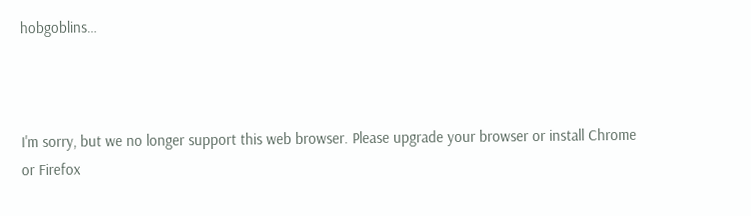hobgoblins…



I'm sorry, but we no longer support this web browser. Please upgrade your browser or install Chrome or Firefox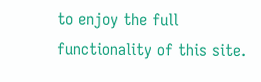to enjoy the full functionality of this site.